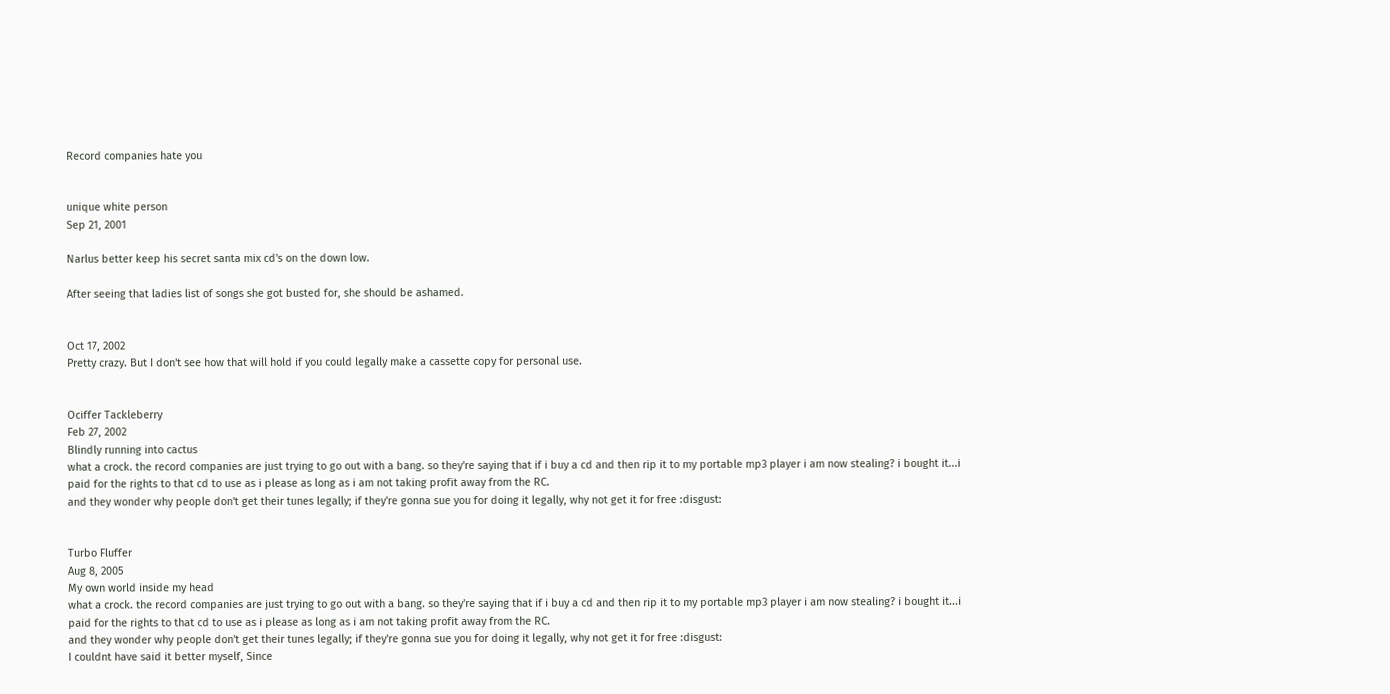Record companies hate you


unique white person
Sep 21, 2001

Narlus better keep his secret santa mix cd's on the down low.

After seeing that ladies list of songs she got busted for, she should be ashamed.


Oct 17, 2002
Pretty crazy. But I don't see how that will hold if you could legally make a cassette copy for personal use.


Ociffer Tackleberry
Feb 27, 2002
Blindly running into cactus
what a crock. the record companies are just trying to go out with a bang. so they're saying that if i buy a cd and then rip it to my portable mp3 player i am now stealing? i bought it...i paid for the rights to that cd to use as i please as long as i am not taking profit away from the RC.
and they wonder why people don't get their tunes legally; if they're gonna sue you for doing it legally, why not get it for free :disgust:


Turbo Fluffer
Aug 8, 2005
My own world inside my head
what a crock. the record companies are just trying to go out with a bang. so they're saying that if i buy a cd and then rip it to my portable mp3 player i am now stealing? i bought it...i paid for the rights to that cd to use as i please as long as i am not taking profit away from the RC.
and they wonder why people don't get their tunes legally; if they're gonna sue you for doing it legally, why not get it for free :disgust:
I couldnt have said it better myself, Since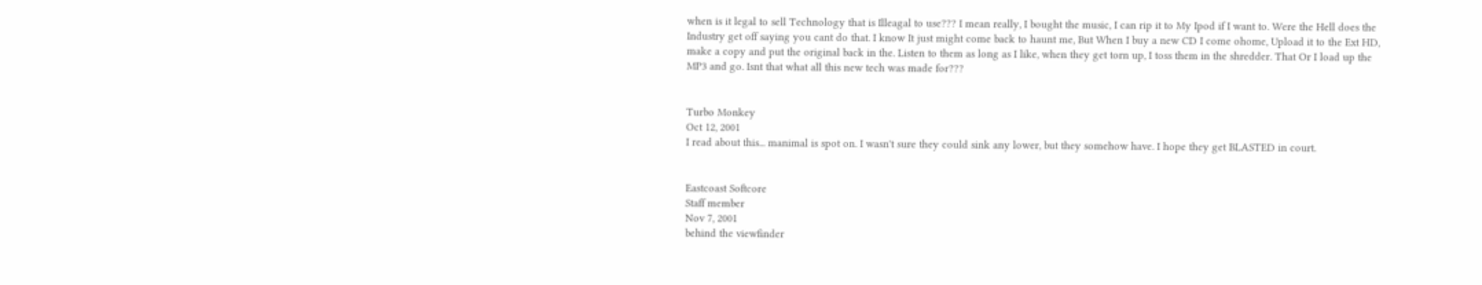when is it legal to sell Technology that is Illeagal to use??? I mean really, I bought the music, I can rip it to My Ipod if I want to. Were the Hell does the Industry get off saying you cant do that. I know It just might come back to haunt me, But When I buy a new CD I come ohome, Upload it to the Ext HD, make a copy and put the original back in the. Listen to them as long as I like, when they get torn up, I toss them in the shredder. That Or I load up the MP3 and go. Isnt that what all this new tech was made for???


Turbo Monkey
Oct 12, 2001
I read about this... manimal is spot on. I wasn't sure they could sink any lower, but they somehow have. I hope they get BLASTED in court.


Eastcoast Softcore
Staff member
Nov 7, 2001
behind the viewfinder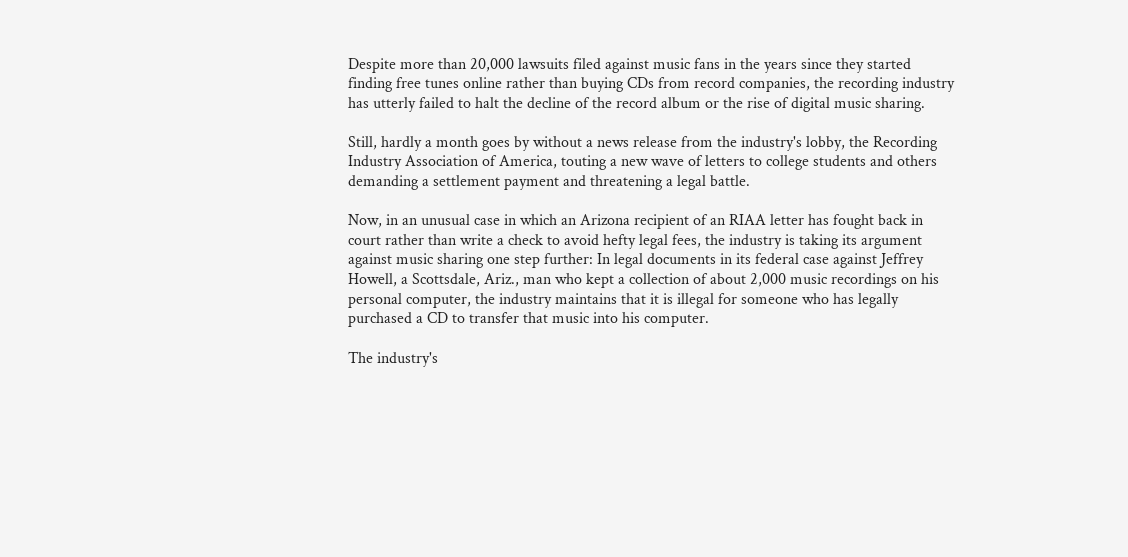Despite more than 20,000 lawsuits filed against music fans in the years since they started finding free tunes online rather than buying CDs from record companies, the recording industry has utterly failed to halt the decline of the record album or the rise of digital music sharing.

Still, hardly a month goes by without a news release from the industry's lobby, the Recording Industry Association of America, touting a new wave of letters to college students and others demanding a settlement payment and threatening a legal battle.

Now, in an unusual case in which an Arizona recipient of an RIAA letter has fought back in court rather than write a check to avoid hefty legal fees, the industry is taking its argument against music sharing one step further: In legal documents in its federal case against Jeffrey Howell, a Scottsdale, Ariz., man who kept a collection of about 2,000 music recordings on his personal computer, the industry maintains that it is illegal for someone who has legally purchased a CD to transfer that music into his computer.

The industry's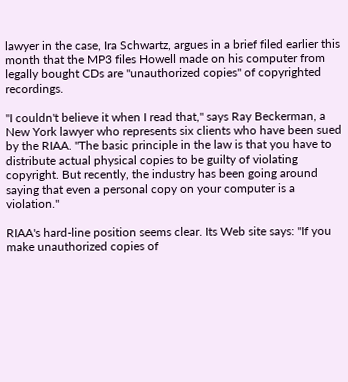lawyer in the case, Ira Schwartz, argues in a brief filed earlier this month that the MP3 files Howell made on his computer from legally bought CDs are "unauthorized copies" of copyrighted recordings.

"I couldn't believe it when I read that," says Ray Beckerman, a New York lawyer who represents six clients who have been sued by the RIAA. "The basic principle in the law is that you have to distribute actual physical copies to be guilty of violating copyright. But recently, the industry has been going around saying that even a personal copy on your computer is a violation."

RIAA's hard-line position seems clear. Its Web site says: "If you make unauthorized copies of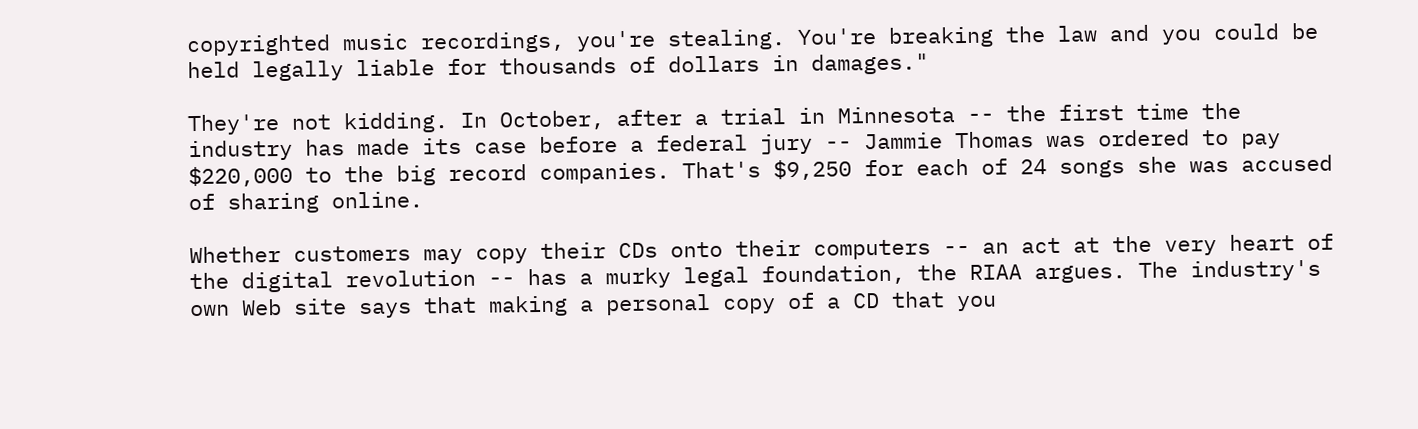copyrighted music recordings, you're stealing. You're breaking the law and you could be held legally liable for thousands of dollars in damages."

They're not kidding. In October, after a trial in Minnesota -- the first time the industry has made its case before a federal jury -- Jammie Thomas was ordered to pay $220,000 to the big record companies. That's $9,250 for each of 24 songs she was accused of sharing online.

Whether customers may copy their CDs onto their computers -- an act at the very heart of the digital revolution -- has a murky legal foundation, the RIAA argues. The industry's own Web site says that making a personal copy of a CD that you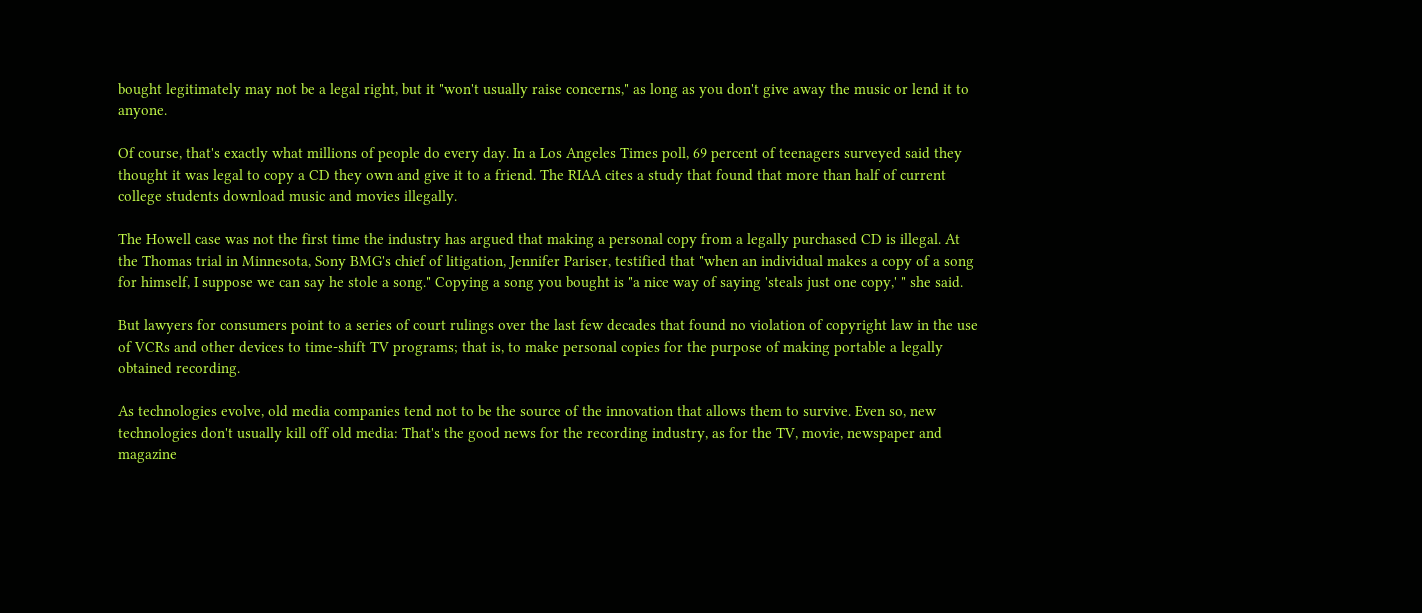bought legitimately may not be a legal right, but it "won't usually raise concerns," as long as you don't give away the music or lend it to anyone.

Of course, that's exactly what millions of people do every day. In a Los Angeles Times poll, 69 percent of teenagers surveyed said they thought it was legal to copy a CD they own and give it to a friend. The RIAA cites a study that found that more than half of current college students download music and movies illegally.

The Howell case was not the first time the industry has argued that making a personal copy from a legally purchased CD is illegal. At the Thomas trial in Minnesota, Sony BMG's chief of litigation, Jennifer Pariser, testified that "when an individual makes a copy of a song for himself, I suppose we can say he stole a song." Copying a song you bought is "a nice way of saying 'steals just one copy,' " she said.

But lawyers for consumers point to a series of court rulings over the last few decades that found no violation of copyright law in the use of VCRs and other devices to time-shift TV programs; that is, to make personal copies for the purpose of making portable a legally obtained recording.

As technologies evolve, old media companies tend not to be the source of the innovation that allows them to survive. Even so, new technologies don't usually kill off old media: That's the good news for the recording industry, as for the TV, movie, newspaper and magazine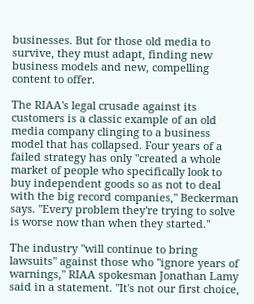businesses. But for those old media to survive, they must adapt, finding new business models and new, compelling content to offer.

The RIAA's legal crusade against its customers is a classic example of an old media company clinging to a business model that has collapsed. Four years of a failed strategy has only "created a whole market of people who specifically look to buy independent goods so as not to deal with the big record companies," Beckerman says. "Every problem they're trying to solve is worse now than when they started."

The industry "will continue to bring lawsuits" against those who "ignore years of warnings," RIAA spokesman Jonathan Lamy said in a statement. "It's not our first choice,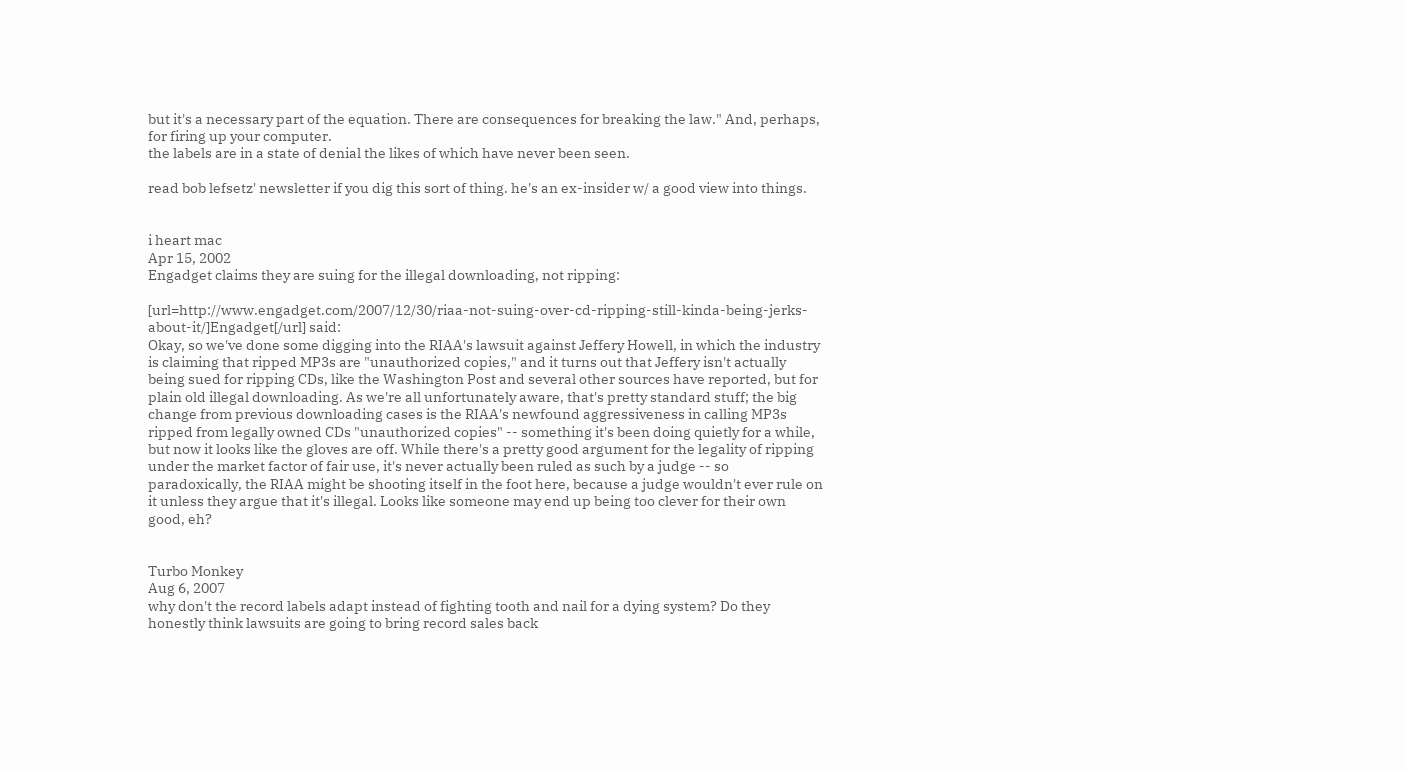but it's a necessary part of the equation. There are consequences for breaking the law." And, perhaps, for firing up your computer.
the labels are in a state of denial the likes of which have never been seen.

read bob lefsetz' newsletter if you dig this sort of thing. he's an ex-insider w/ a good view into things.


i heart mac
Apr 15, 2002
Engadget claims they are suing for the illegal downloading, not ripping:

[url=http://www.engadget.com/2007/12/30/riaa-not-suing-over-cd-ripping-still-kinda-being-jerks-about-it/]Engadget[/url] said:
Okay, so we've done some digging into the RIAA's lawsuit against Jeffery Howell, in which the industry is claiming that ripped MP3s are "unauthorized copies," and it turns out that Jeffery isn't actually being sued for ripping CDs, like the Washington Post and several other sources have reported, but for plain old illegal downloading. As we're all unfortunately aware, that's pretty standard stuff; the big change from previous downloading cases is the RIAA's newfound aggressiveness in calling MP3s ripped from legally owned CDs "unauthorized copies" -- something it's been doing quietly for a while, but now it looks like the gloves are off. While there's a pretty good argument for the legality of ripping under the market factor of fair use, it's never actually been ruled as such by a judge -- so paradoxically, the RIAA might be shooting itself in the foot here, because a judge wouldn't ever rule on it unless they argue that it's illegal. Looks like someone may end up being too clever for their own good, eh?


Turbo Monkey
Aug 6, 2007
why don't the record labels adapt instead of fighting tooth and nail for a dying system? Do they honestly think lawsuits are going to bring record sales back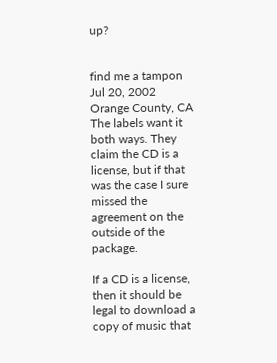up?


find me a tampon
Jul 20, 2002
Orange County, CA
The labels want it both ways. They claim the CD is a license, but if that was the case I sure missed the agreement on the outside of the package.

If a CD is a license, then it should be legal to download a copy of music that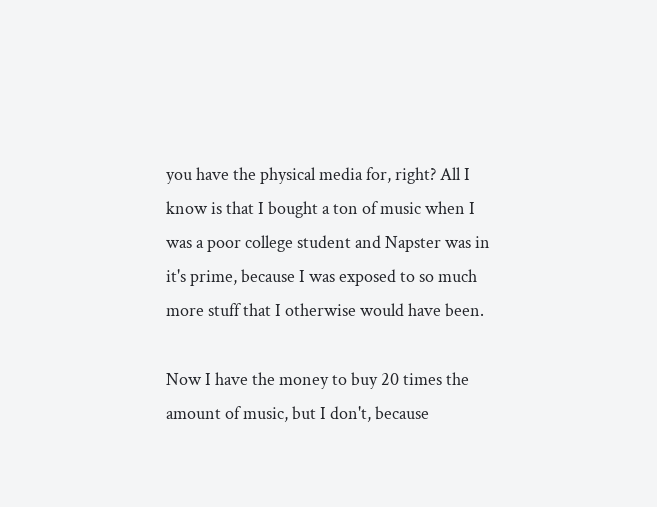you have the physical media for, right? All I know is that I bought a ton of music when I was a poor college student and Napster was in it's prime, because I was exposed to so much more stuff that I otherwise would have been.

Now I have the money to buy 20 times the amount of music, but I don't, because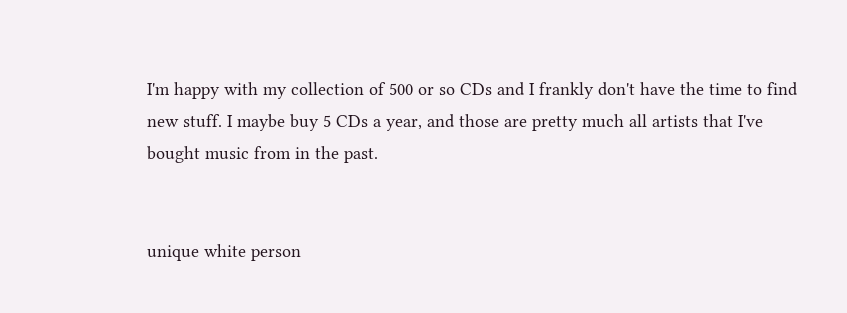I'm happy with my collection of 500 or so CDs and I frankly don't have the time to find new stuff. I maybe buy 5 CDs a year, and those are pretty much all artists that I've bought music from in the past.


unique white person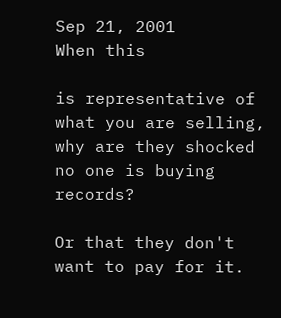Sep 21, 2001
When this

is representative of what you are selling, why are they shocked no one is buying records?

Or that they don't want to pay for it.